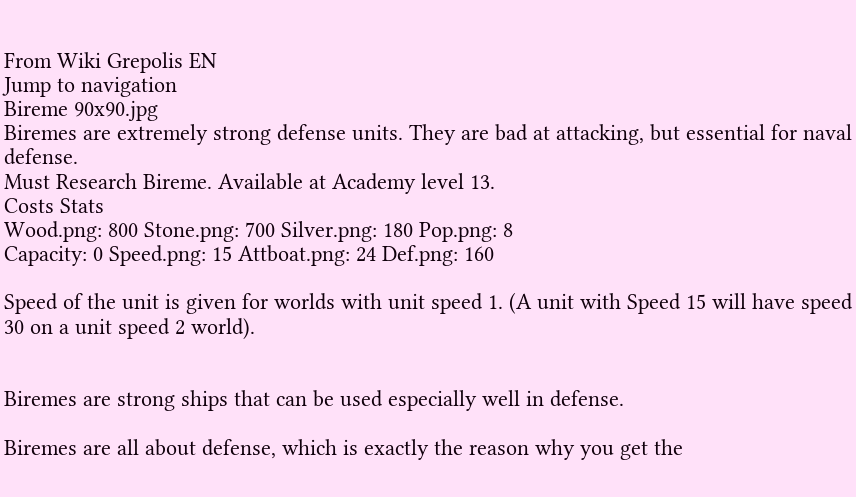From Wiki Grepolis EN
Jump to navigation
Bireme 90x90.jpg
Biremes are extremely strong defense units. They are bad at attacking, but essential for naval defense.
Must Research Bireme. Available at Academy level 13.
Costs Stats
Wood.png: 800 Stone.png: 700 Silver.png: 180 Pop.png: 8
Capacity: 0 Speed.png: 15 Attboat.png: 24 Def.png: 160

Speed of the unit is given for worlds with unit speed 1. (A unit with Speed 15 will have speed 30 on a unit speed 2 world).


Biremes are strong ships that can be used especially well in defense.

Biremes are all about defense, which is exactly the reason why you get the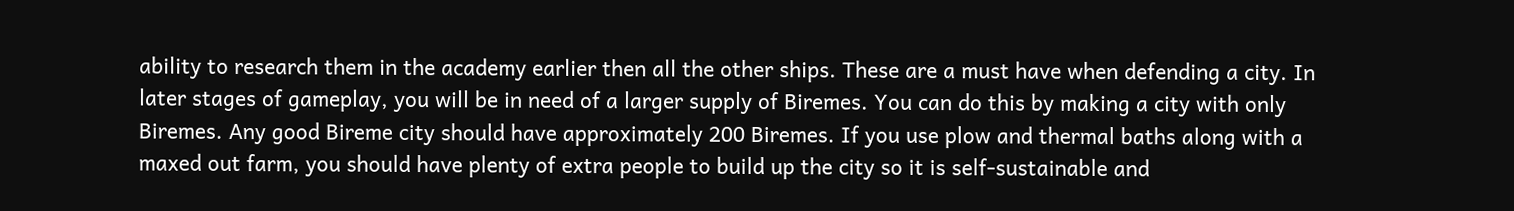ability to research them in the academy earlier then all the other ships. These are a must have when defending a city. In later stages of gameplay, you will be in need of a larger supply of Biremes. You can do this by making a city with only Biremes. Any good Bireme city should have approximately 200 Biremes. If you use plow and thermal baths along with a maxed out farm, you should have plenty of extra people to build up the city so it is self-sustainable and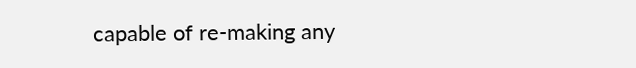capable of re-making any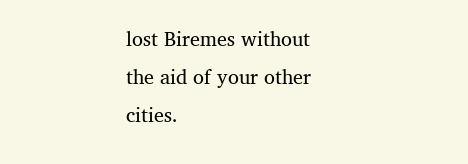lost Biremes without the aid of your other cities.